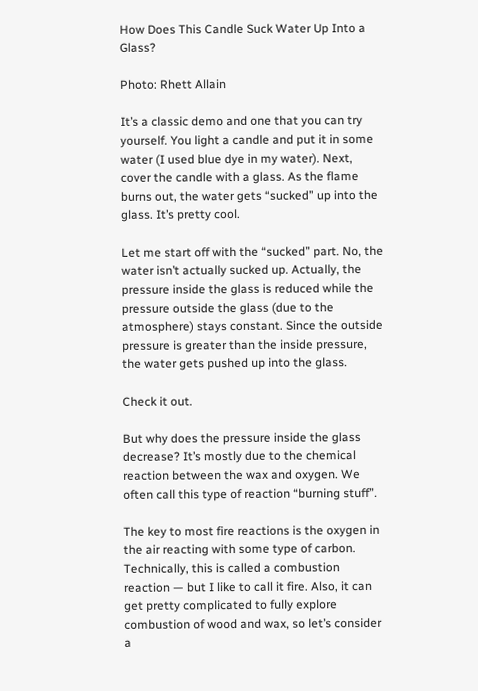How Does This Candle Suck Water Up Into a Glass?

Photo: Rhett Allain

It’s a classic demo and one that you can try yourself. You light a candle and put it in some water (I used blue dye in my water). Next, cover the candle with a glass. As the flame burns out, the water gets “sucked” up into the glass. It’s pretty cool.

Let me start off with the “sucked” part. No, the water isn’t actually sucked up. Actually, the pressure inside the glass is reduced while the pressure outside the glass (due to the atmosphere) stays constant. Since the outside pressure is greater than the inside pressure, the water gets pushed up into the glass.

Check it out.

But why does the pressure inside the glass decrease? It’s mostly due to the chemical reaction between the wax and oxygen. We often call this type of reaction “burning stuff”.

The key to most fire reactions is the oxygen in the air reacting with some type of carbon. Technically, this is called a combustion reaction — but I like to call it fire. Also, it can get pretty complicated to fully explore combustion of wood and wax, so let’s consider a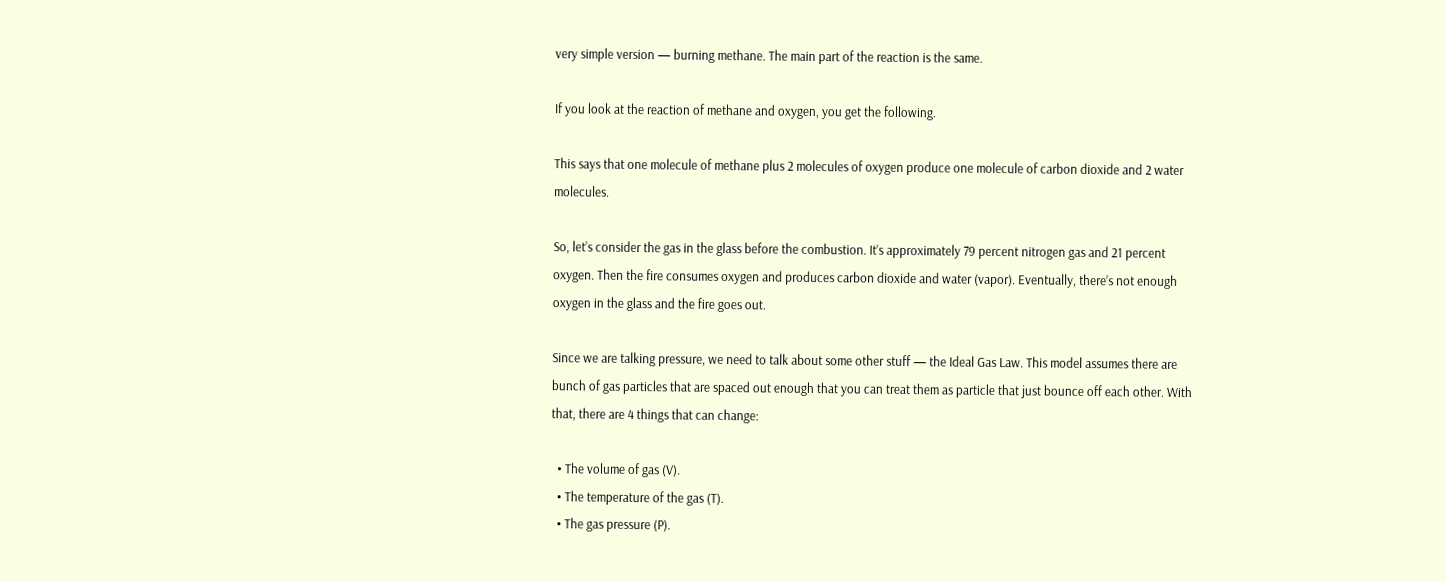very simple version — burning methane. The main part of the reaction is the same.

If you look at the reaction of methane and oxygen, you get the following.

This says that one molecule of methane plus 2 molecules of oxygen produce one molecule of carbon dioxide and 2 water molecules.

So, let’s consider the gas in the glass before the combustion. It’s approximately 79 percent nitrogen gas and 21 percent oxygen. Then the fire consumes oxygen and produces carbon dioxide and water (vapor). Eventually, there’s not enough oxygen in the glass and the fire goes out.

Since we are talking pressure, we need to talk about some other stuff — the Ideal Gas Law. This model assumes there are bunch of gas particles that are spaced out enough that you can treat them as particle that just bounce off each other. With that, there are 4 things that can change:

  • The volume of gas (V).
  • The temperature of the gas (T).
  • The gas pressure (P).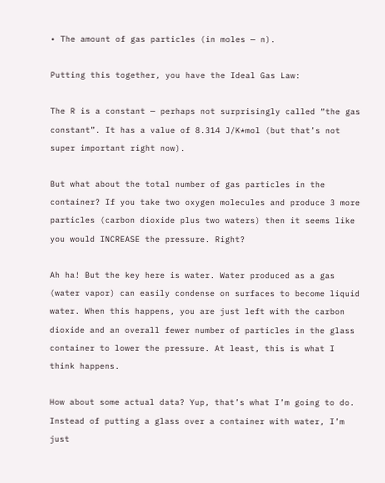• The amount of gas particles (in moles — n).

Putting this together, you have the Ideal Gas Law:

The R is a constant — perhaps not surprisingly called “the gas constant”. It has a value of 8.314 J/K*mol (but that’s not super important right now).

But what about the total number of gas particles in the container? If you take two oxygen molecules and produce 3 more particles (carbon dioxide plus two waters) then it seems like you would INCREASE the pressure. Right?

Ah ha! But the key here is water. Water produced as a gas (water vapor) can easily condense on surfaces to become liquid water. When this happens, you are just left with the carbon dioxide and an overall fewer number of particles in the glass container to lower the pressure. At least, this is what I think happens.

How about some actual data? Yup, that’s what I’m going to do. Instead of putting a glass over a container with water, I’m just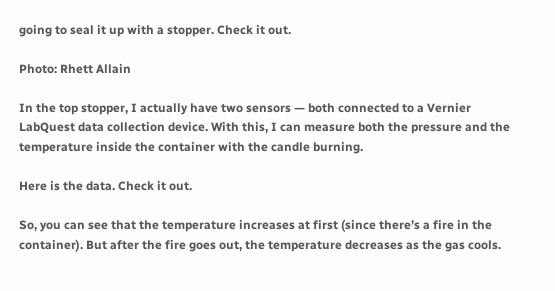going to seal it up with a stopper. Check it out.

Photo: Rhett Allain

In the top stopper, I actually have two sensors — both connected to a Vernier LabQuest data collection device. With this, I can measure both the pressure and the temperature inside the container with the candle burning.

Here is the data. Check it out.

So, you can see that the temperature increases at first (since there’s a fire in the container). But after the fire goes out, the temperature decreases as the gas cools.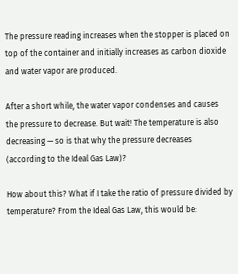The pressure reading increases when the stopper is placed on top of the container and initially increases as carbon dioxide and water vapor are produced.

After a short while, the water vapor condenses and causes the pressure to decrease. But wait! The temperature is also decreasing — so is that why the pressure decreases (according to the Ideal Gas Law)?

How about this? What if I take the ratio of pressure divided by temperature? From the Ideal Gas Law, this would be: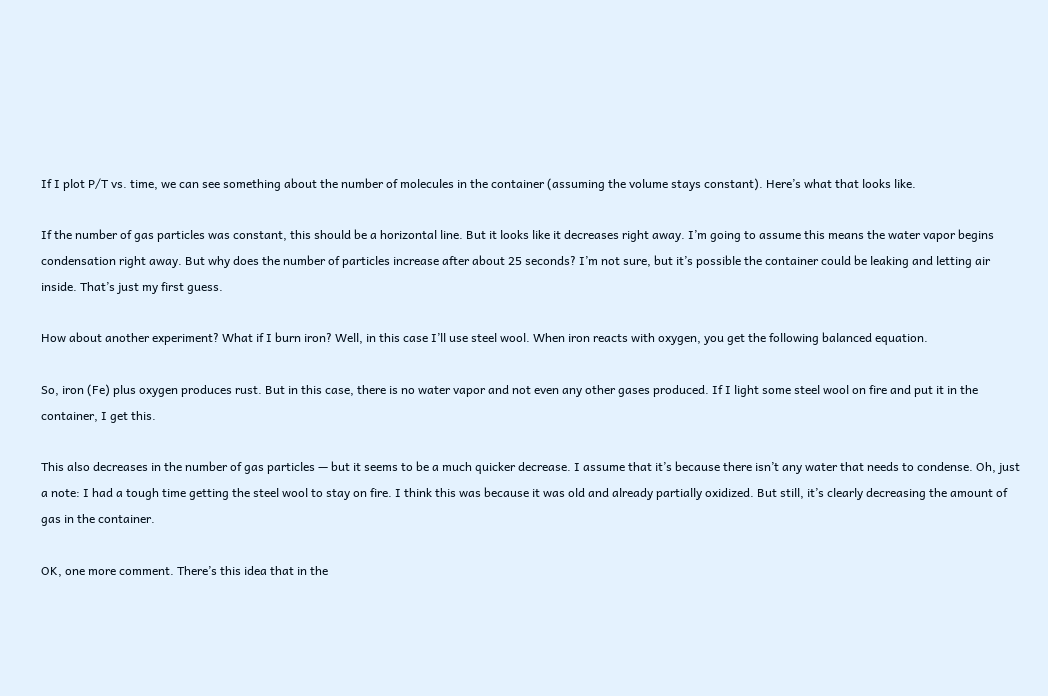If I plot P/T vs. time, we can see something about the number of molecules in the container (assuming the volume stays constant). Here’s what that looks like.

If the number of gas particles was constant, this should be a horizontal line. But it looks like it decreases right away. I’m going to assume this means the water vapor begins condensation right away. But why does the number of particles increase after about 25 seconds? I’m not sure, but it’s possible the container could be leaking and letting air inside. That’s just my first guess.

How about another experiment? What if I burn iron? Well, in this case I’ll use steel wool. When iron reacts with oxygen, you get the following balanced equation.

So, iron (Fe) plus oxygen produces rust. But in this case, there is no water vapor and not even any other gases produced. If I light some steel wool on fire and put it in the container, I get this.

This also decreases in the number of gas particles — but it seems to be a much quicker decrease. I assume that it’s because there isn’t any water that needs to condense. Oh, just a note: I had a tough time getting the steel wool to stay on fire. I think this was because it was old and already partially oxidized. But still, it’s clearly decreasing the amount of gas in the container.

OK, one more comment. There’s this idea that in the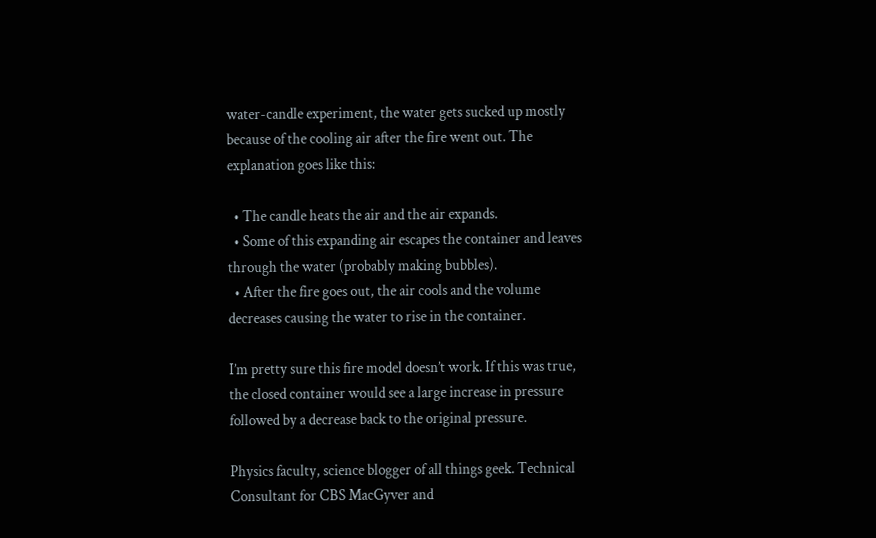water-candle experiment, the water gets sucked up mostly because of the cooling air after the fire went out. The explanation goes like this:

  • The candle heats the air and the air expands.
  • Some of this expanding air escapes the container and leaves through the water (probably making bubbles).
  • After the fire goes out, the air cools and the volume decreases causing the water to rise in the container.

I’m pretty sure this fire model doesn’t work. If this was true, the closed container would see a large increase in pressure followed by a decrease back to the original pressure.

Physics faculty, science blogger of all things geek. Technical Consultant for CBS MacGyver and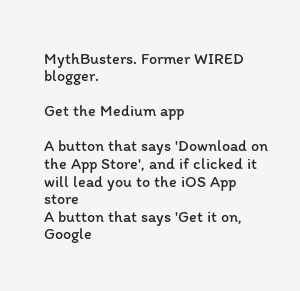MythBusters. Former WIRED blogger.

Get the Medium app

A button that says 'Download on the App Store', and if clicked it will lead you to the iOS App store
A button that says 'Get it on, Google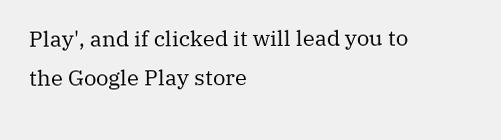Play', and if clicked it will lead you to the Google Play store